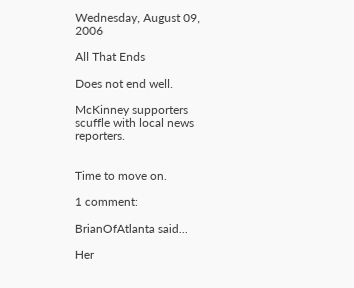Wednesday, August 09, 2006

All That Ends

Does not end well.

McKinney supporters scuffle with local news reporters.


Time to move on.

1 comment:

BrianOfAtlanta said...

Her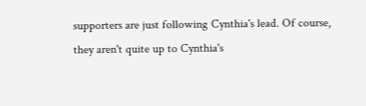supporters are just following Cynthia's lead. Of course, they aren't quite up to Cynthia's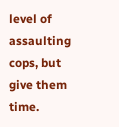level of assaulting cops, but give them time.